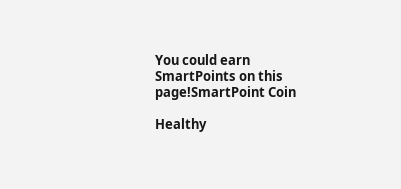You could earn SmartPoints on this page!SmartPoint Coin

Healthy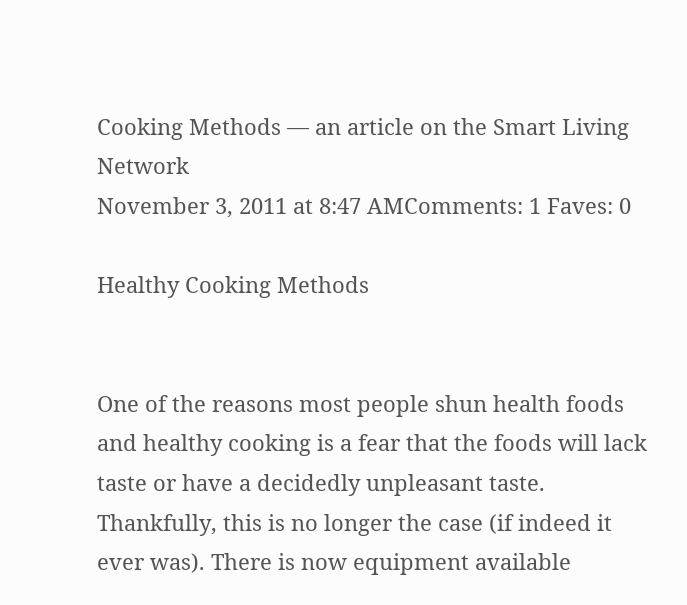Cooking Methods — an article on the Smart Living Network
November 3, 2011 at 8:47 AMComments: 1 Faves: 0

Healthy Cooking Methods


One of the reasons most people shun health foods and healthy cooking is a fear that the foods will lack taste or have a decidedly unpleasant taste. Thankfully, this is no longer the case (if indeed it ever was). There is now equipment available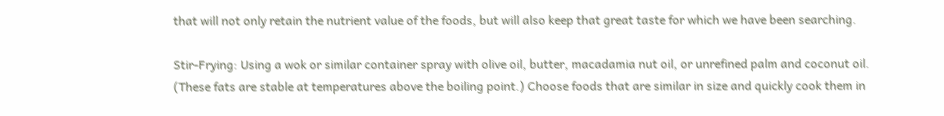that will not only retain the nutrient value of the foods, but will also keep that great taste for which we have been searching.

Stir-Frying: Using a wok or similar container spray with olive oil, butter, macadamia nut oil, or unrefined palm and coconut oil. (These fats are stable at temperatures above the boiling point.) Choose foods that are similar in size and quickly cook them in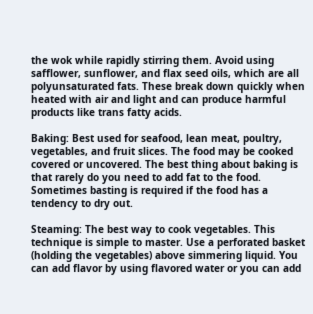the wok while rapidly stirring them. Avoid using safflower, sunflower, and flax seed oils, which are all polyunsaturated fats. These break down quickly when heated with air and light and can produce harmful products like trans fatty acids.

Baking: Best used for seafood, lean meat, poultry, vegetables, and fruit slices. The food may be cooked covered or uncovered. The best thing about baking is that rarely do you need to add fat to the food. Sometimes basting is required if the food has a tendency to dry out.

Steaming: The best way to cook vegetables. This technique is simple to master. Use a perforated basket (holding the vegetables) above simmering liquid. You can add flavor by using flavored water or you can add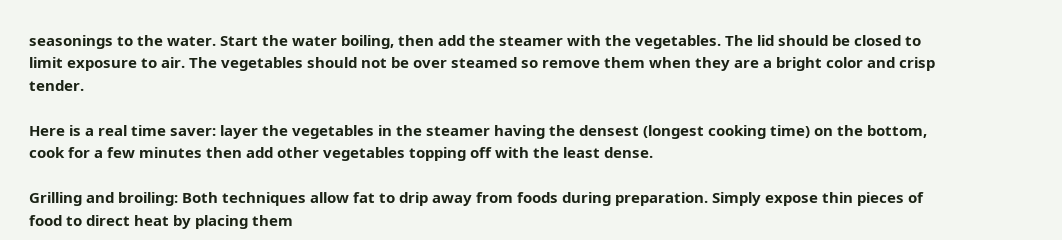seasonings to the water. Start the water boiling, then add the steamer with the vegetables. The lid should be closed to limit exposure to air. The vegetables should not be over steamed so remove them when they are a bright color and crisp tender.

Here is a real time saver: layer the vegetables in the steamer having the densest (longest cooking time) on the bottom, cook for a few minutes then add other vegetables topping off with the least dense.

Grilling and broiling: Both techniques allow fat to drip away from foods during preparation. Simply expose thin pieces of food to direct heat by placing them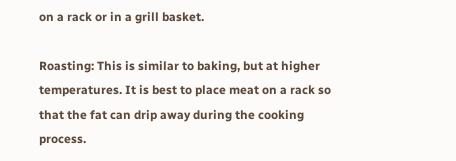on a rack or in a grill basket.

Roasting: This is similar to baking, but at higher temperatures. It is best to place meat on a rack so that the fat can drip away during the cooking process.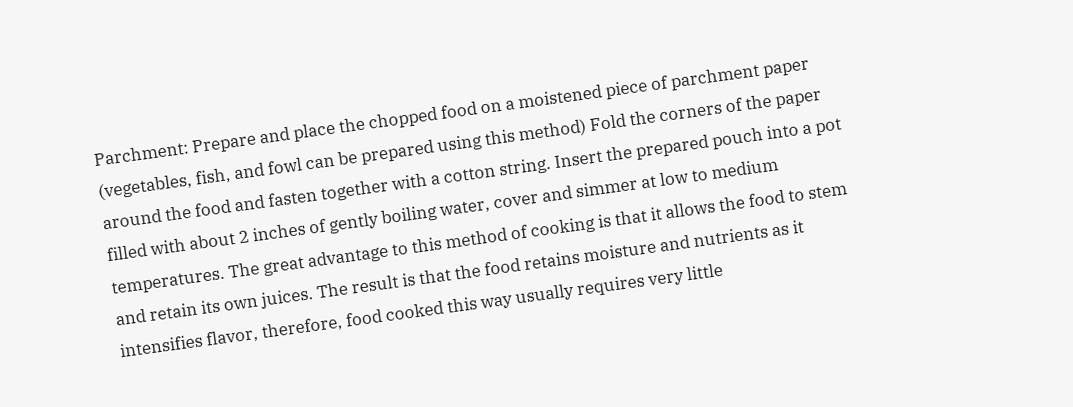Parchment: Prepare and place the chopped food on a moistened piece of parchment paper (vegetables, fish, and fowl can be prepared using this method) Fold the corners of the paper around the food and fasten together with a cotton string. Insert the prepared pouch into a pot filled with about 2 inches of gently boiling water, cover and simmer at low to medium temperatures. The great advantage to this method of cooking is that it allows the food to stem and retain its own juices. The result is that the food retains moisture and nutrients as it intensifies flavor, therefore, food cooked this way usually requires very little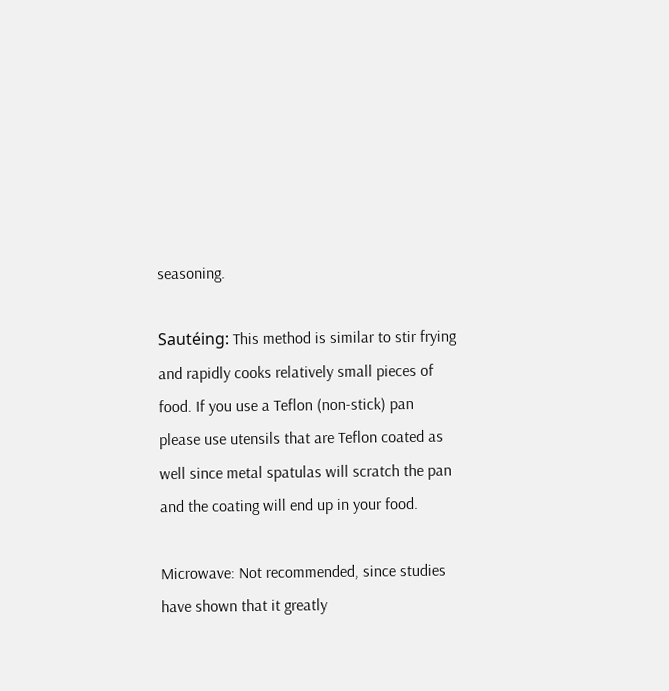seasoning.

Sautéing: This method is similar to stir frying and rapidly cooks relatively small pieces of food. If you use a Teflon (non-stick) pan please use utensils that are Teflon coated as well since metal spatulas will scratch the pan and the coating will end up in your food.

Microwave: Not recommended, since studies have shown that it greatly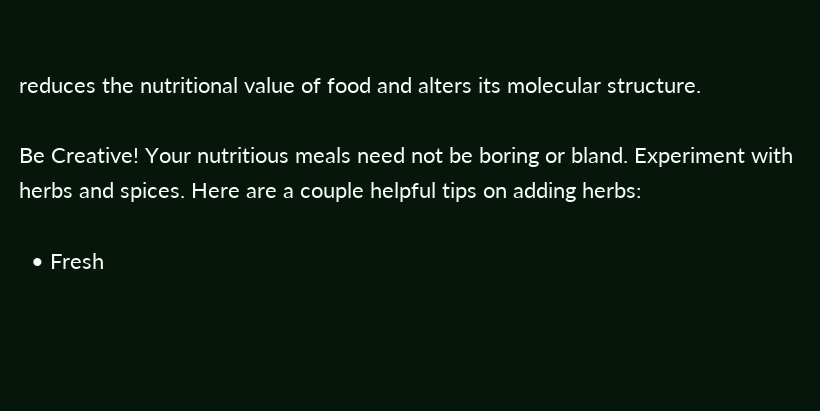reduces the nutritional value of food and alters its molecular structure.

Be Creative! Your nutritious meals need not be boring or bland. Experiment with herbs and spices. Here are a couple helpful tips on adding herbs:

  • Fresh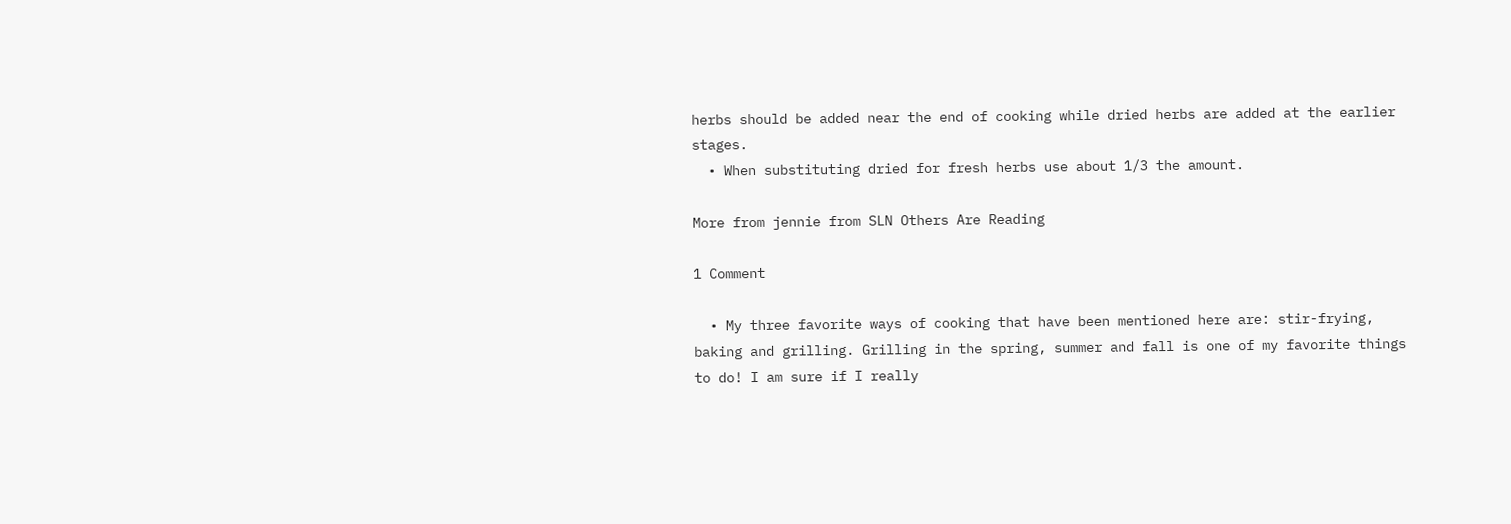herbs should be added near the end of cooking while dried herbs are added at the earlier stages.
  • When substituting dried for fresh herbs use about 1/3 the amount.

More from jennie from SLN Others Are Reading

1 Comment

  • My three favorite ways of cooking that have been mentioned here are: stir-frying, baking and grilling. Grilling in the spring, summer and fall is one of my favorite things to do! I am sure if I really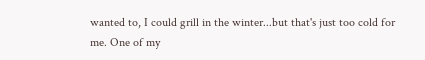wanted to, I could grill in the winter...but that's just too cold for me. One of my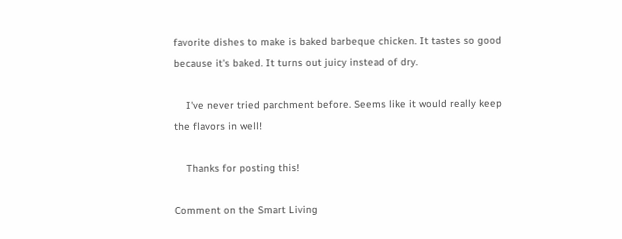favorite dishes to make is baked barbeque chicken. It tastes so good because it's baked. It turns out juicy instead of dry.

    I've never tried parchment before. Seems like it would really keep the flavors in well!

    Thanks for posting this!

Comment on the Smart Living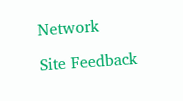Network

Site Feedback